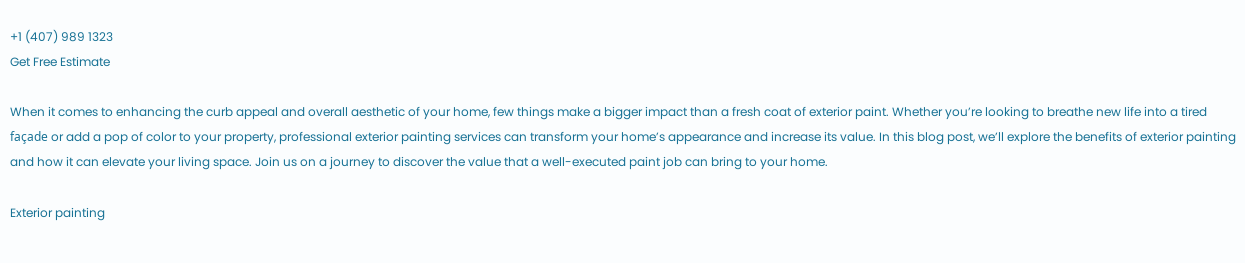+1 (407) 989 1323
Get Free Estimate

When it comes to enhancing the curb appeal and overall aesthetic of your home, few things make a bigger impact than a fresh coat of exterior paint. Whether you’re looking to breathe new life into a tired façade or add a pop of color to your property, professional exterior painting services can transform your home’s appearance and increase its value. In this blog post, we’ll explore the benefits of exterior painting and how it can elevate your living space. Join us on a journey to discover the value that a well-executed paint job can bring to your home.

Exterior painting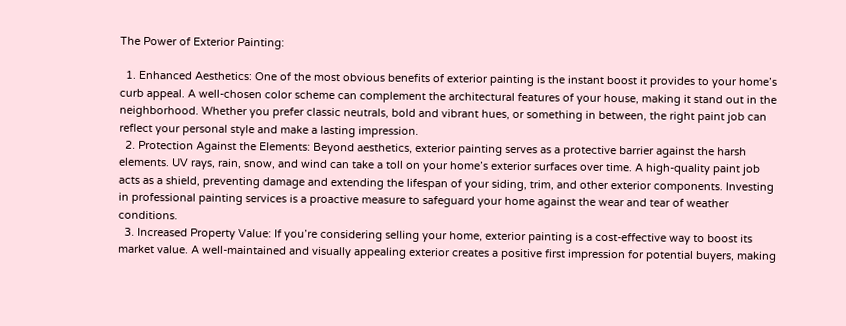The Power of Exterior Painting:

  1. Enhanced Aesthetics: One of the most obvious benefits of exterior painting is the instant boost it provides to your home’s curb appeal. A well-chosen color scheme can complement the architectural features of your house, making it stand out in the neighborhood. Whether you prefer classic neutrals, bold and vibrant hues, or something in between, the right paint job can reflect your personal style and make a lasting impression.
  2. Protection Against the Elements: Beyond aesthetics, exterior painting serves as a protective barrier against the harsh elements. UV rays, rain, snow, and wind can take a toll on your home’s exterior surfaces over time. A high-quality paint job acts as a shield, preventing damage and extending the lifespan of your siding, trim, and other exterior components. Investing in professional painting services is a proactive measure to safeguard your home against the wear and tear of weather conditions.
  3. Increased Property Value: If you’re considering selling your home, exterior painting is a cost-effective way to boost its market value. A well-maintained and visually appealing exterior creates a positive first impression for potential buyers, making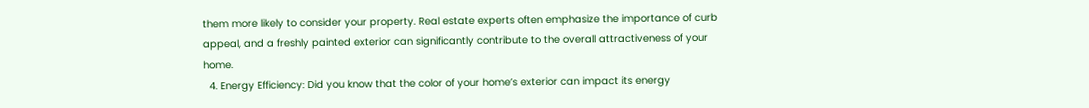them more likely to consider your property. Real estate experts often emphasize the importance of curb appeal, and a freshly painted exterior can significantly contribute to the overall attractiveness of your home.
  4. Energy Efficiency: Did you know that the color of your home’s exterior can impact its energy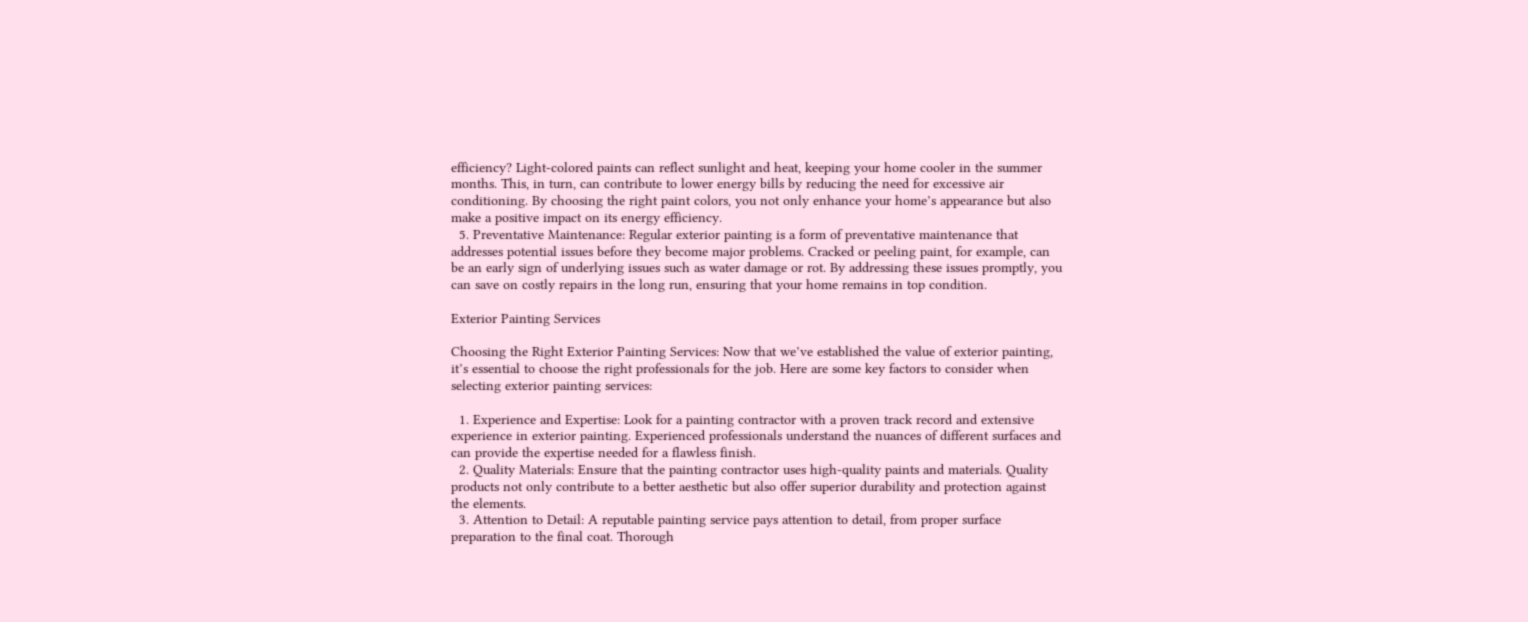efficiency? Light-colored paints can reflect sunlight and heat, keeping your home cooler in the summer months. This, in turn, can contribute to lower energy bills by reducing the need for excessive air conditioning. By choosing the right paint colors, you not only enhance your home’s appearance but also make a positive impact on its energy efficiency.
  5. Preventative Maintenance: Regular exterior painting is a form of preventative maintenance that addresses potential issues before they become major problems. Cracked or peeling paint, for example, can be an early sign of underlying issues such as water damage or rot. By addressing these issues promptly, you can save on costly repairs in the long run, ensuring that your home remains in top condition.

Exterior Painting Services

Choosing the Right Exterior Painting Services: Now that we’ve established the value of exterior painting, it’s essential to choose the right professionals for the job. Here are some key factors to consider when selecting exterior painting services:

  1. Experience and Expertise: Look for a painting contractor with a proven track record and extensive experience in exterior painting. Experienced professionals understand the nuances of different surfaces and can provide the expertise needed for a flawless finish.
  2. Quality Materials: Ensure that the painting contractor uses high-quality paints and materials. Quality products not only contribute to a better aesthetic but also offer superior durability and protection against the elements.
  3. Attention to Detail: A reputable painting service pays attention to detail, from proper surface preparation to the final coat. Thorough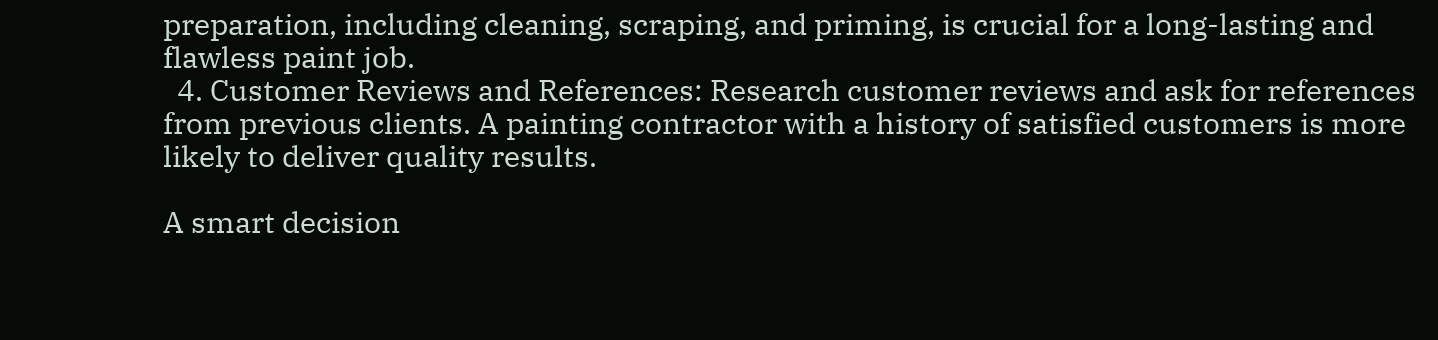preparation, including cleaning, scraping, and priming, is crucial for a long-lasting and flawless paint job.
  4. Customer Reviews and References: Research customer reviews and ask for references from previous clients. A painting contractor with a history of satisfied customers is more likely to deliver quality results.

A smart decision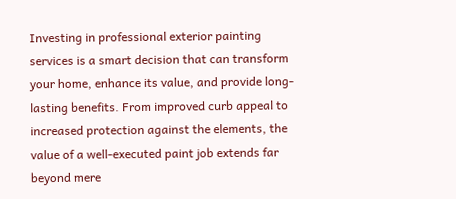Investing in professional exterior painting services is a smart decision that can transform your home, enhance its value, and provide long-lasting benefits. From improved curb appeal to increased protection against the elements, the value of a well-executed paint job extends far beyond mere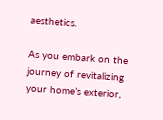aesthetics.

As you embark on the journey of revitalizing your home’s exterior,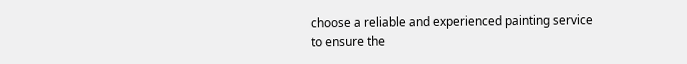choose a reliable and experienced painting service to ensure the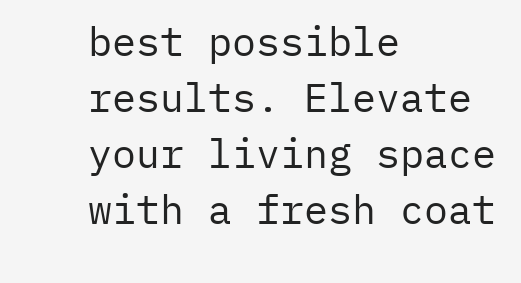best possible results. Elevate your living space with a fresh coat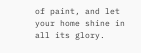of paint, and let your home shine in all its glory.